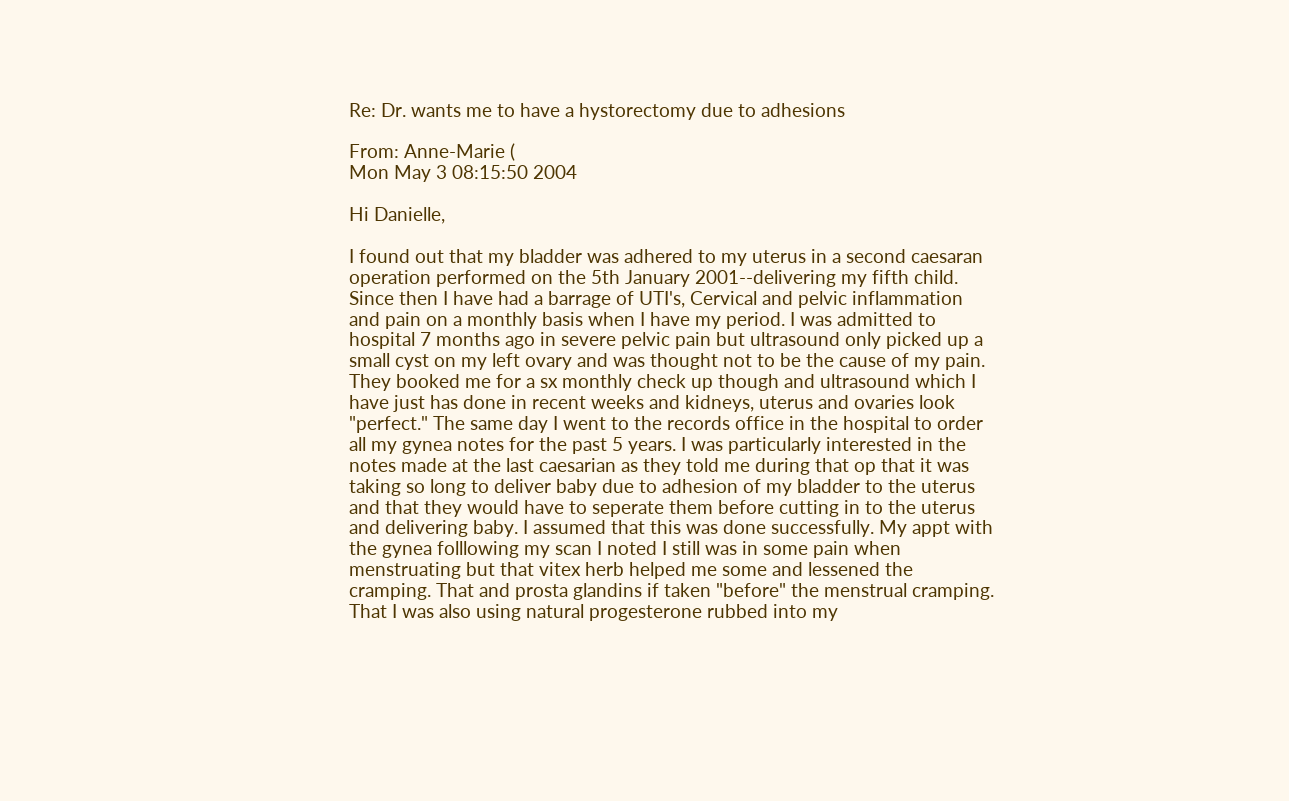Re: Dr. wants me to have a hystorectomy due to adhesions

From: Anne-Marie (
Mon May 3 08:15:50 2004

Hi Danielle,

I found out that my bladder was adhered to my uterus in a second caesaran operation performed on the 5th January 2001--delivering my fifth child. Since then I have had a barrage of UTI's, Cervical and pelvic inflammation and pain on a monthly basis when I have my period. I was admitted to hospital 7 months ago in severe pelvic pain but ultrasound only picked up a small cyst on my left ovary and was thought not to be the cause of my pain. They booked me for a sx monthly check up though and ultrasound which I have just has done in recent weeks and kidneys, uterus and ovaries look "perfect." The same day I went to the records office in the hospital to order all my gynea notes for the past 5 years. I was particularly interested in the notes made at the last caesarian as they told me during that op that it was taking so long to deliver baby due to adhesion of my bladder to the uterus and that they would have to seperate them before cutting in to the uterus and delivering baby. I assumed that this was done successfully. My appt with the gynea folllowing my scan I noted I still was in some pain when menstruating but that vitex herb helped me some and lessened the cramping. That and prosta glandins if taken "before" the menstrual cramping. That I was also using natural progesterone rubbed into my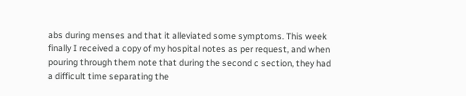abs during menses and that it alleviated some symptoms. This week finally I received a copy of my hospital notes as per request, and when pouring through them note that during the second c section, they had a difficult time separating the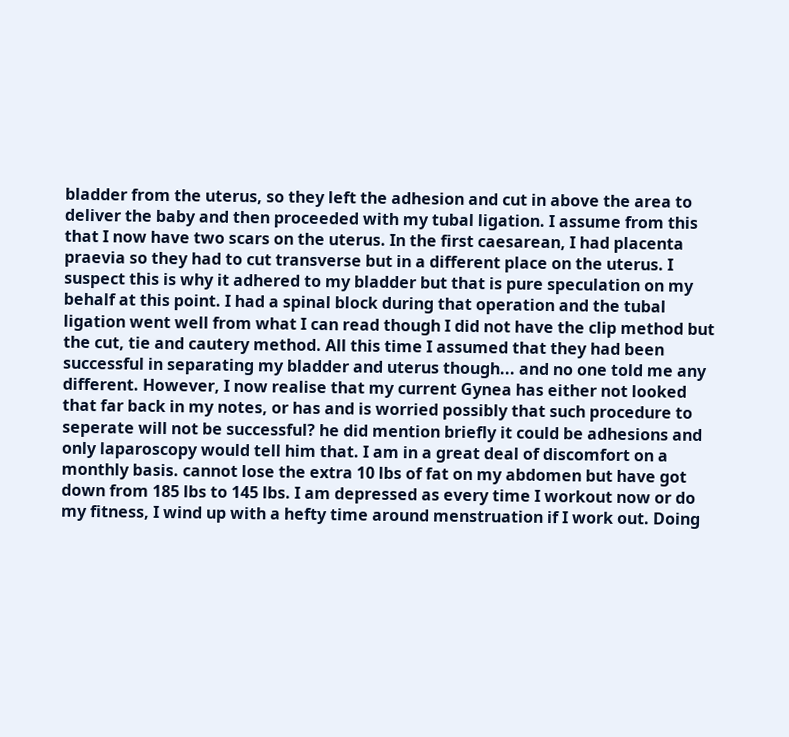bladder from the uterus, so they left the adhesion and cut in above the area to deliver the baby and then proceeded with my tubal ligation. I assume from this that I now have two scars on the uterus. In the first caesarean, I had placenta praevia so they had to cut transverse but in a different place on the uterus. I suspect this is why it adhered to my bladder but that is pure speculation on my behalf at this point. I had a spinal block during that operation and the tubal ligation went well from what I can read though I did not have the clip method but the cut, tie and cautery method. All this time I assumed that they had been successful in separating my bladder and uterus though... and no one told me any different. However, I now realise that my current Gynea has either not looked that far back in my notes, or has and is worried possibly that such procedure to seperate will not be successful? he did mention briefly it could be adhesions and only laparoscopy would tell him that. I am in a great deal of discomfort on a monthly basis. cannot lose the extra 10 lbs of fat on my abdomen but have got down from 185 lbs to 145 lbs. I am depressed as every time I workout now or do my fitness, I wind up with a hefty time around menstruation if I work out. Doing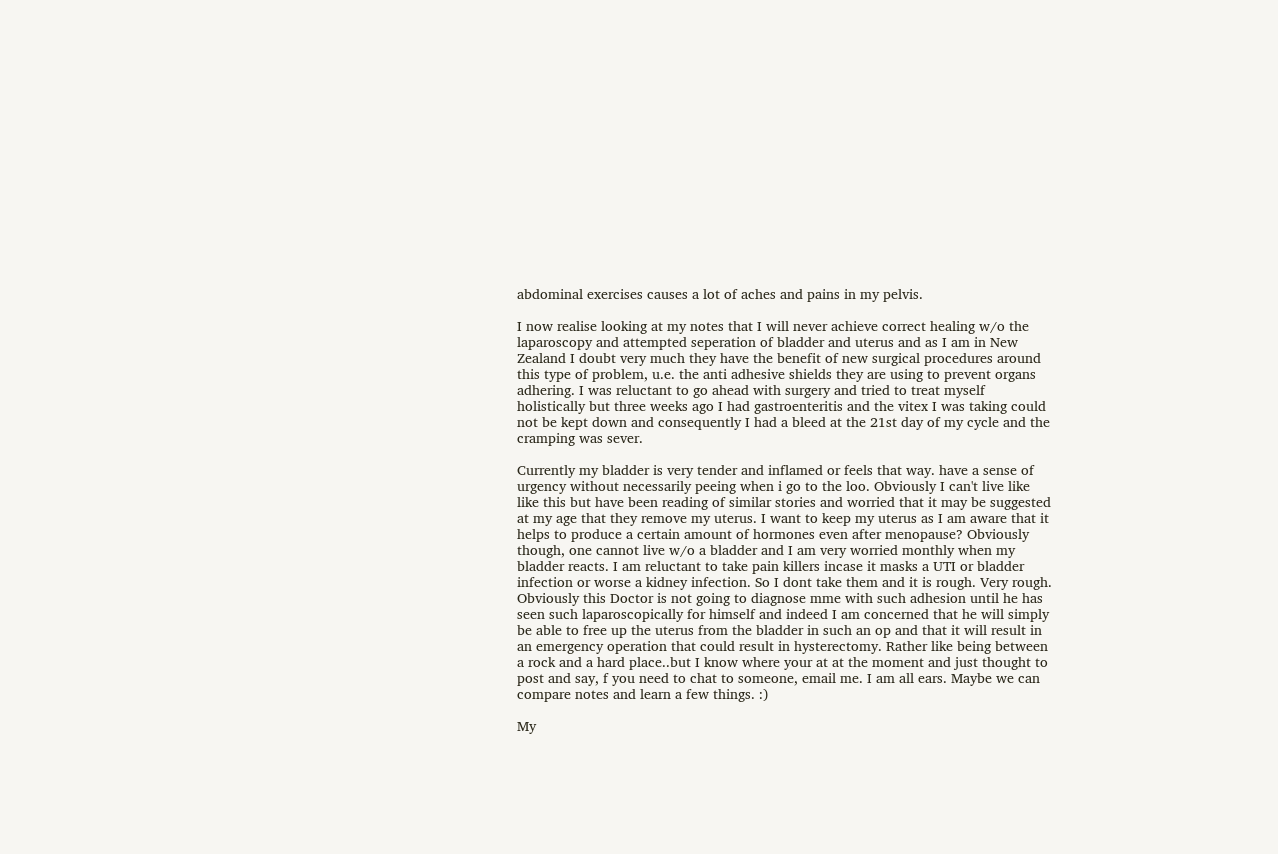abdominal exercises causes a lot of aches and pains in my pelvis.

I now realise looking at my notes that I will never achieve correct healing w/o the laparoscopy and attempted seperation of bladder and uterus and as I am in New Zealand I doubt very much they have the benefit of new surgical procedures around this type of problem, u.e. the anti adhesive shields they are using to prevent organs adhering. I was reluctant to go ahead with surgery and tried to treat myself holistically but three weeks ago I had gastroenteritis and the vitex I was taking could not be kept down and consequently I had a bleed at the 21st day of my cycle and the cramping was sever.

Currently my bladder is very tender and inflamed or feels that way. have a sense of urgency without necessarily peeing when i go to the loo. Obviously I can't live like like this but have been reading of similar stories and worried that it may be suggested at my age that they remove my uterus. I want to keep my uterus as I am aware that it helps to produce a certain amount of hormones even after menopause? Obviously though, one cannot live w/o a bladder and I am very worried monthly when my bladder reacts. I am reluctant to take pain killers incase it masks a UTI or bladder infection or worse a kidney infection. So I dont take them and it is rough. Very rough. Obviously this Doctor is not going to diagnose mme with such adhesion until he has seen such laparoscopically for himself and indeed I am concerned that he will simply be able to free up the uterus from the bladder in such an op and that it will result in an emergency operation that could result in hysterectomy. Rather like being between a rock and a hard place..but I know where your at at the moment and just thought to post and say, f you need to chat to someone, email me. I am all ears. Maybe we can compare notes and learn a few things. :)

My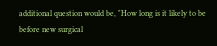additional question would be, "How long is it likely to be before new surgical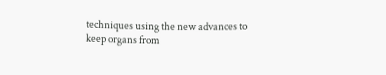techniques using the new advances to keep organs from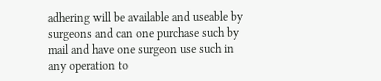adhering will be available and useable by surgeons and can one purchase such by mail and have one surgeon use such in any operation to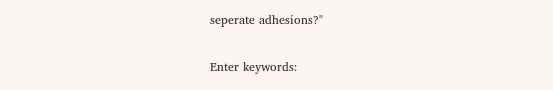seperate adhesions?"

Enter keywords: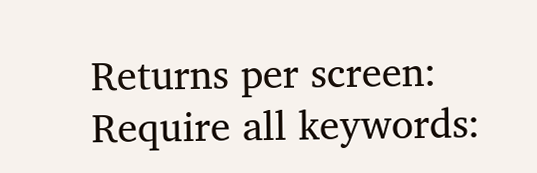Returns per screen: Require all keywords: